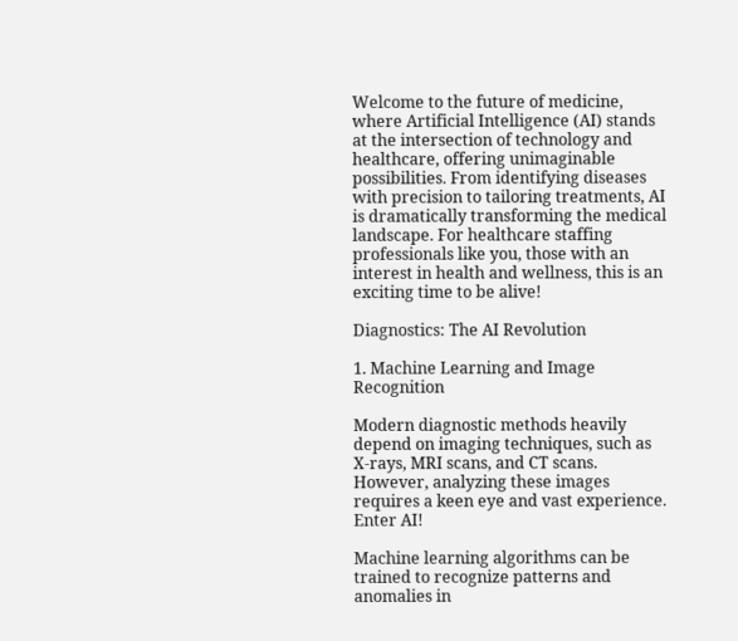Welcome to the future of medicine, where Artificial Intelligence (AI) stands at the intersection of technology and healthcare, offering unimaginable possibilities. From identifying diseases with precision to tailoring treatments, AI is dramatically transforming the medical landscape. For healthcare staffing professionals like you, those with an interest in health and wellness, this is an exciting time to be alive!

Diagnostics: The AI Revolution

1. Machine Learning and Image Recognition

Modern diagnostic methods heavily depend on imaging techniques, such as X-rays, MRI scans, and CT scans. However, analyzing these images requires a keen eye and vast experience. Enter AI!

Machine learning algorithms can be trained to recognize patterns and anomalies in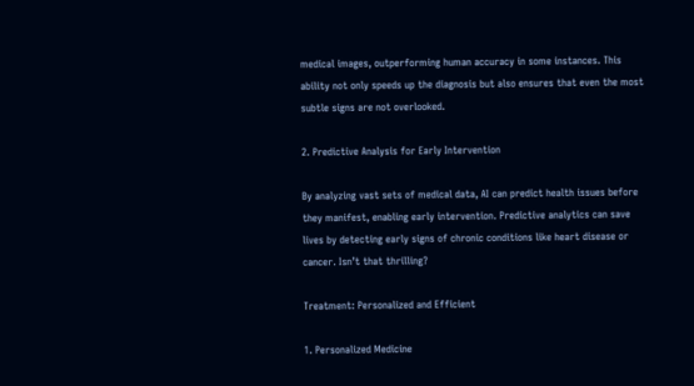medical images, outperforming human accuracy in some instances. This ability not only speeds up the diagnosis but also ensures that even the most subtle signs are not overlooked.

2. Predictive Analysis for Early Intervention

By analyzing vast sets of medical data, AI can predict health issues before they manifest, enabling early intervention. Predictive analytics can save lives by detecting early signs of chronic conditions like heart disease or cancer. Isn’t that thrilling?

Treatment: Personalized and Efficient

1. Personalized Medicine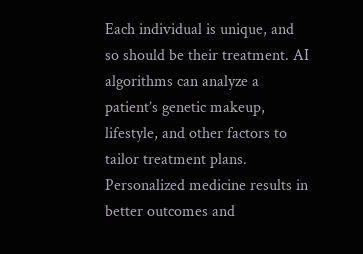Each individual is unique, and so should be their treatment. AI algorithms can analyze a patient’s genetic makeup, lifestyle, and other factors to tailor treatment plans. Personalized medicine results in better outcomes and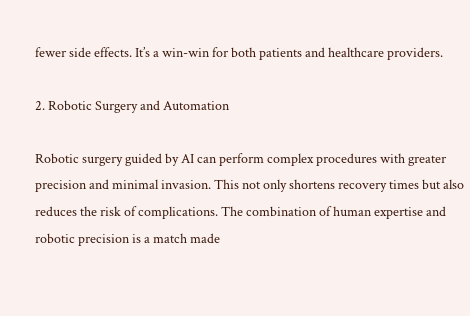fewer side effects. It’s a win-win for both patients and healthcare providers.

2. Robotic Surgery and Automation

Robotic surgery guided by AI can perform complex procedures with greater precision and minimal invasion. This not only shortens recovery times but also reduces the risk of complications. The combination of human expertise and robotic precision is a match made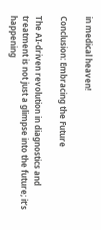in medical heaven!

Conclusion: Embracing the Future

The AI-driven revolution in diagnostics and treatment is not just a glimpse into the future; it’s happening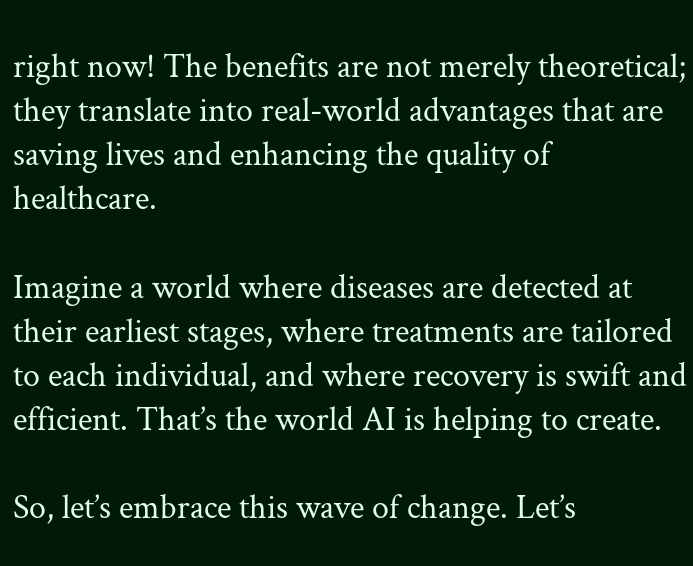right now! The benefits are not merely theoretical; they translate into real-world advantages that are saving lives and enhancing the quality of healthcare.

Imagine a world where diseases are detected at their earliest stages, where treatments are tailored to each individual, and where recovery is swift and efficient. That’s the world AI is helping to create.

So, let’s embrace this wave of change. Let’s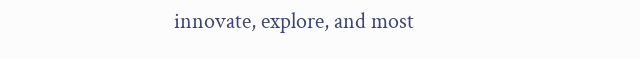innovate, explore, and most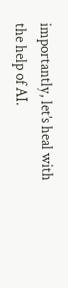importantly, let’s heal with the help of AI.